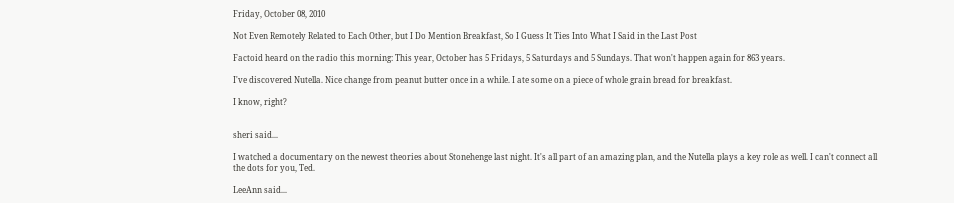Friday, October 08, 2010

Not Even Remotely Related to Each Other, but I Do Mention Breakfast, So I Guess It Ties Into What I Said in the Last Post

Factoid heard on the radio this morning: This year, October has 5 Fridays, 5 Saturdays and 5 Sundays. That won't happen again for 863 years.

I've discovered Nutella. Nice change from peanut butter once in a while. I ate some on a piece of whole grain bread for breakfast.

I know, right?


sheri said...

I watched a documentary on the newest theories about Stonehenge last night. It's all part of an amazing plan, and the Nutella plays a key role as well. I can't connect all the dots for you, Ted.

LeeAnn said...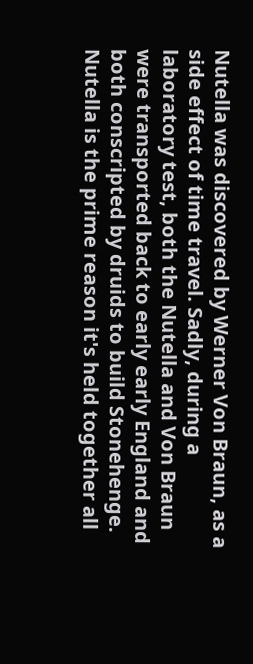Nutella was discovered by Werner Von Braun, as a side effect of time travel. Sadly, during a laboratory test, both the Nutella and Von Braun were transported back to early early England and both conscripted by druids to build Stonehenge. Nutella is the prime reason it's held together all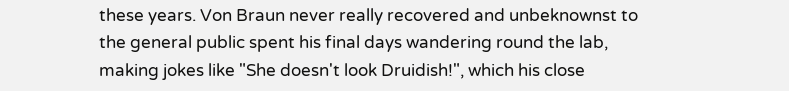these years. Von Braun never really recovered and unbeknownst to the general public spent his final days wandering round the lab, making jokes like "She doesn't look Druidish!", which his close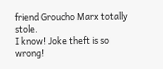friend Groucho Marx totally stole.
I know! Joke theft is so wrong!